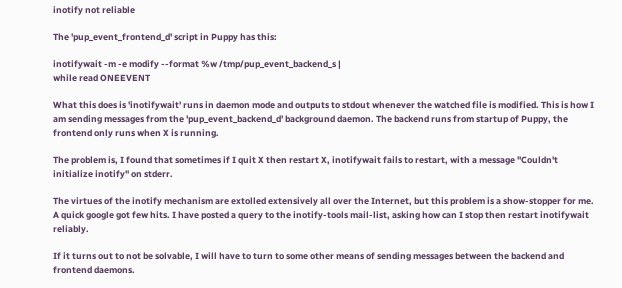inotify not reliable

The 'pup_event_frontend_d' script in Puppy has this:

inotifywait -m -e modify --format %w /tmp/pup_event_backend_s |
while read ONEEVENT

What this does is 'inotifywait' runs in daemon mode and outputs to stdout whenever the watched file is modified. This is how I am sending messages from the 'pup_event_backend_d' background daemon. The backend runs from startup of Puppy, the frontend only runs when X is running.

The problem is, I found that sometimes if I quit X then restart X, inotifywait fails to restart, with a message "Couldn't initialize inotify" on stderr.

The virtues of the inotify mechanism are extolled extensively all over the Internet, but this problem is a show-stopper for me. A quick google got few hits. I have posted a query to the inotify-tools mail-list, asking how can I stop then restart inotifywait reliably.

If it turns out to not be solvable, I will have to turn to some other means of sending messages between the backend and frontend daemons.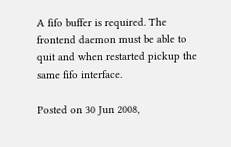A fifo buffer is required. The frontend daemon must be able to quit and when restarted pickup the same fifo interface.

Posted on 30 Jun 2008,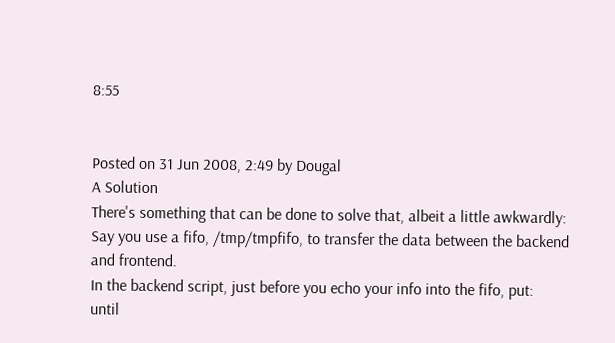8:55


Posted on 31 Jun 2008, 2:49 by Dougal
A Solution
There's something that can be done to solve that, albeit a little awkwardly:
Say you use a fifo, /tmp/tmpfifo, to transfer the data between the backend
and frontend.
In the backend script, just before you echo your info into the fifo, put:
until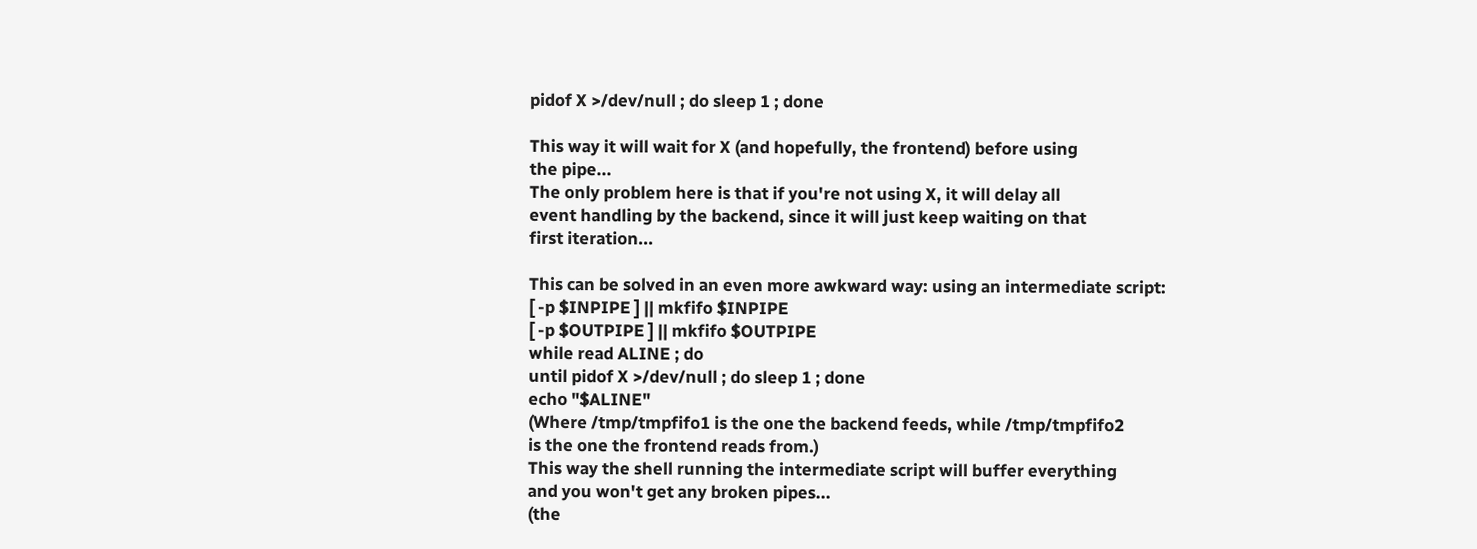pidof X >/dev/null ; do sleep 1 ; done

This way it will wait for X (and hopefully, the frontend) before using
the pipe...
The only problem here is that if you're not using X, it will delay all
event handling by the backend, since it will just keep waiting on that
first iteration...

This can be solved in an even more awkward way: using an intermediate script:
[ -p $INPIPE ] || mkfifo $INPIPE
[ -p $OUTPIPE ] || mkfifo $OUTPIPE
while read ALINE ; do
until pidof X >/dev/null ; do sleep 1 ; done
echo "$ALINE"
(Where /tmp/tmpfifo1 is the one the backend feeds, while /tmp/tmpfifo2
is the one the frontend reads from.)
This way the shell running the intermediate script will buffer everything
and you won't get any broken pipes...
(the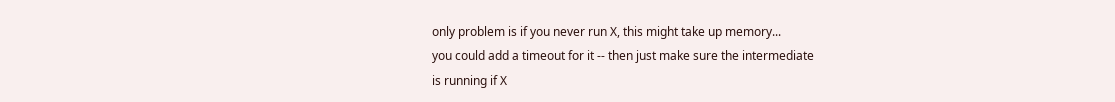only problem is if you never run X, this might take up memory...
you could add a timeout for it -- then just make sure the intermediate
is running if X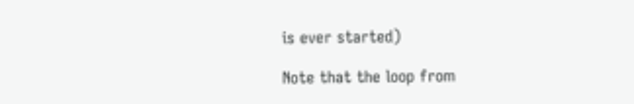is ever started)

Note that the loop from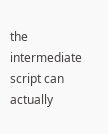the intermediate script can actually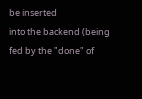be inserted
into the backend (being fed by the "done" of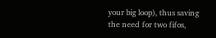your big loop), thus saving
the need for two fifos,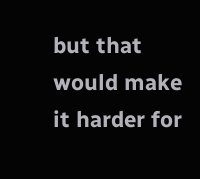but that would make it harder for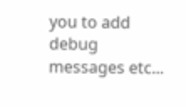you to add
debug messages etc...